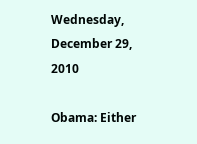Wednesday, December 29, 2010

Obama: Either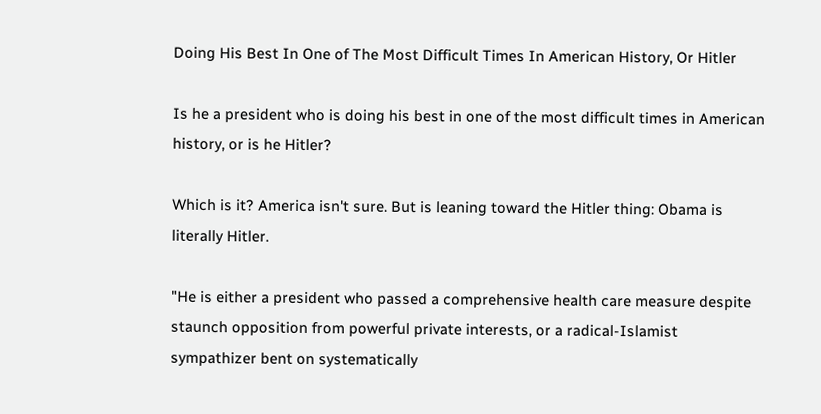Doing His Best In One of The Most Difficult Times In American History, Or Hitler

Is he a president who is doing his best in one of the most difficult times in American history, or is he Hitler?

Which is it? America isn't sure. But is leaning toward the Hitler thing: Obama is literally Hitler.

"He is either a president who passed a comprehensive health care measure despite staunch opposition from powerful private interests, or a radical-Islamist sympathizer bent on systematically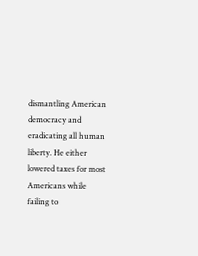dismantling American democracy and eradicating all human liberty. He either lowered taxes for most Americans while failing to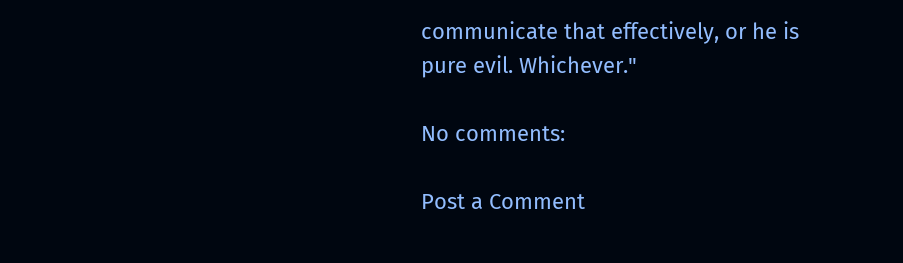communicate that effectively, or he is pure evil. Whichever."

No comments:

Post a Comment